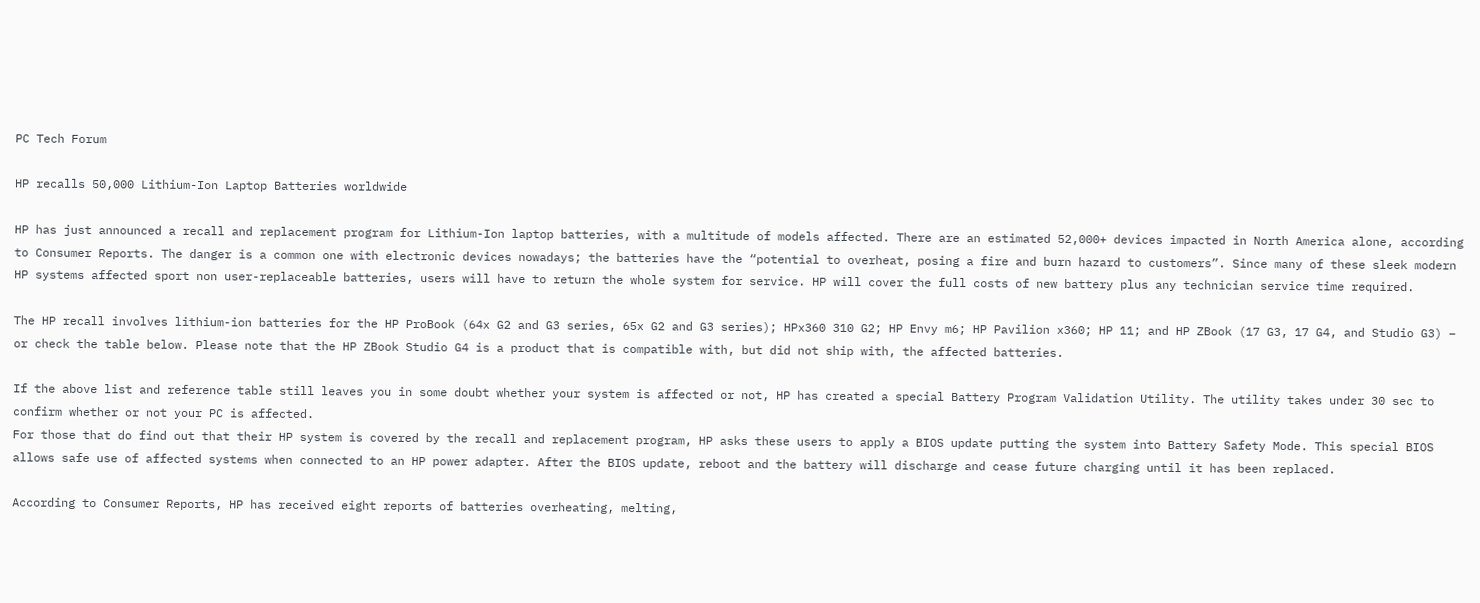PC Tech Forum

HP recalls 50,000 Lithium-Ion Laptop Batteries worldwide

HP has just announced a recall and replacement program for Lithium-Ion laptop batteries, with a multitude of models affected. There are an estimated 52,000+ devices impacted in North America alone, according to Consumer Reports. The danger is a common one with electronic devices nowadays; the batteries have the “potential to overheat, posing a fire and burn hazard to customers”. Since many of these sleek modern HP systems affected sport non user-replaceable batteries, users will have to return the whole system for service. HP will cover the full costs of new battery plus any technician service time required.

The HP recall involves lithium-ion batteries for the HP ProBook (64x G2 and G3 series, 65x G2 and G3 series); HPx360 310 G2; HP Envy m6; HP Pavilion x360; HP 11; and HP ZBook (17 G3, 17 G4, and Studio G3) – or check the table below. Please note that the HP ZBook Studio G4 is a product that is compatible with, but did not ship with, the affected batteries.

If the above list and reference table still leaves you in some doubt whether your system is affected or not, HP has created a special Battery Program Validation Utility. The utility takes under 30 sec to confirm whether or not your PC is affected.
For those that do find out that their HP system is covered by the recall and replacement program, HP asks these users to apply a BIOS update putting the system into Battery Safety Mode. This special BIOS allows safe use of affected systems when connected to an HP power adapter. After the BIOS update, reboot and the battery will discharge and cease future charging until it has been replaced.

According to Consumer Reports, HP has received eight reports of batteries overheating, melting,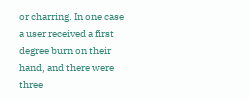or charring. In one case a user received a first degree burn on their hand, and there were three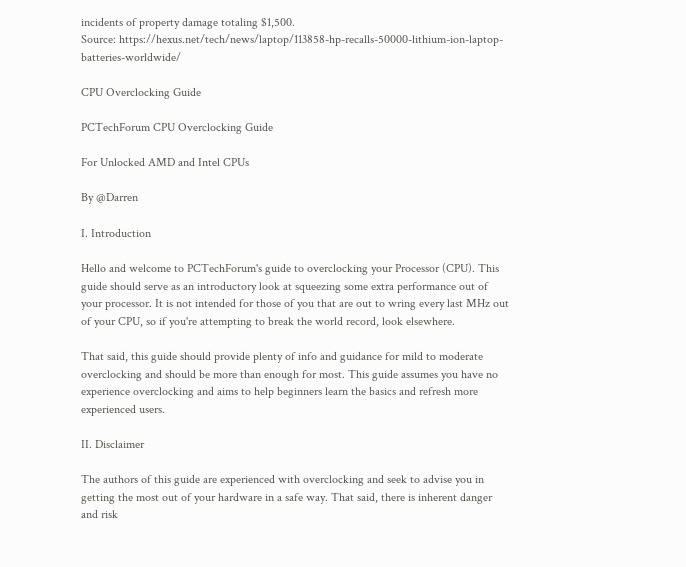incidents of property damage totaling $1,500.
Source: https://hexus.net/tech/news/laptop/113858-hp-recalls-50000-lithium-ion-laptop-batteries-worldwide/

CPU Overclocking Guide

PCTechForum CPU Overclocking Guide

For Unlocked AMD and Intel CPUs

By @Darren

I. Introduction

Hello and welcome to PCTechForum's guide to overclocking your Processor (CPU). This guide should serve as an introductory look at squeezing some extra performance out of your processor. It is not intended for those of you that are out to wring every last MHz out of your CPU, so if you're attempting to break the world record, look elsewhere.

That said, this guide should provide plenty of info and guidance for mild to moderate overclocking and should be more than enough for most. This guide assumes you have no experience overclocking and aims to help beginners learn the basics and refresh more experienced users.

II. Disclaimer

The authors of this guide are experienced with overclocking and seek to advise you in getting the most out of your hardware in a safe way. That said, there is inherent danger and risk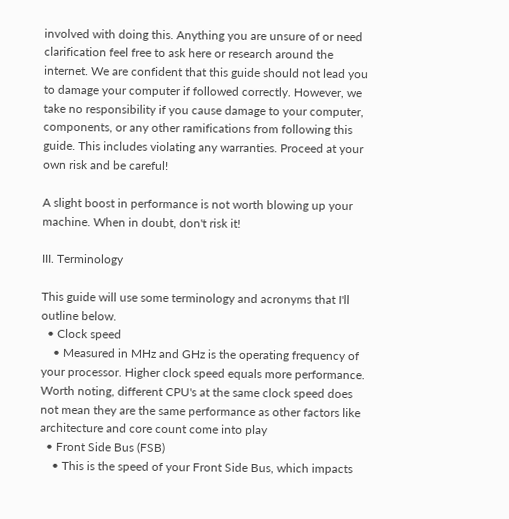involved with doing this. Anything you are unsure of or need clarification feel free to ask here or research around the internet. We are confident that this guide should not lead you to damage your computer if followed correctly. However, we take no responsibility if you cause damage to your computer, components, or any other ramifications from following this guide. This includes violating any warranties. Proceed at your own risk and be careful!

A slight boost in performance is not worth blowing up your machine. When in doubt, don't risk it!

III. Terminology

This guide will use some terminology and acronyms that I'll outline below.
  • Clock speed
    • Measured in MHz and GHz is the operating frequency of your processor. Higher clock speed equals more performance. Worth noting, different CPU's at the same clock speed does not mean they are the same performance as other factors like architecture and core count come into play
  • Front Side Bus (FSB)
    • This is the speed of your Front Side Bus, which impacts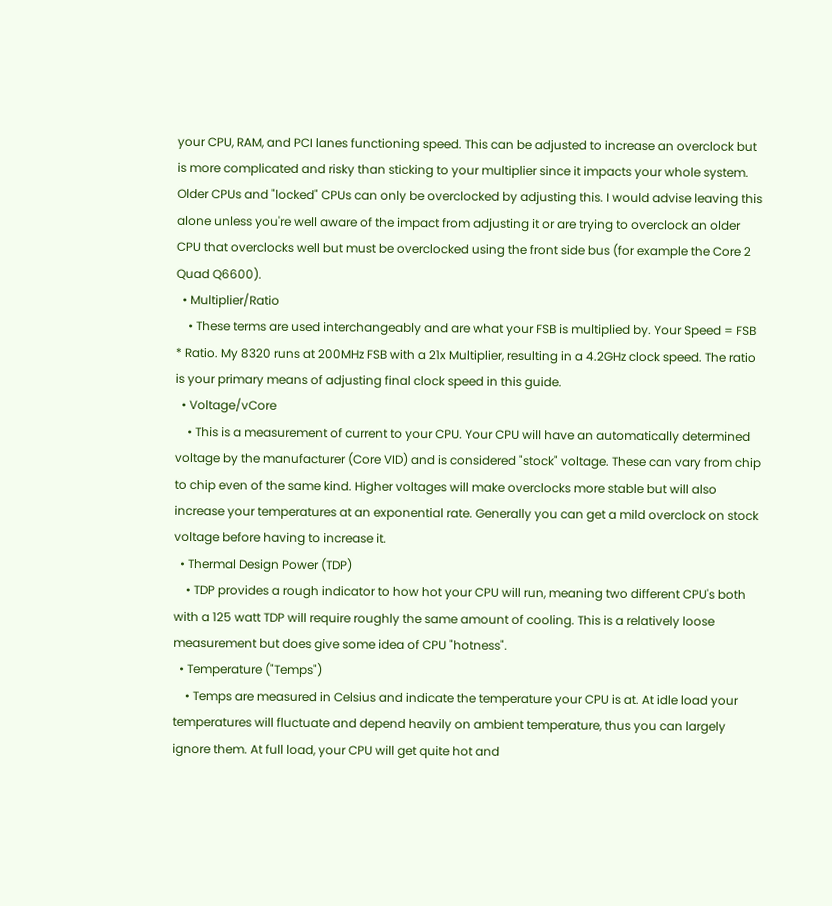your CPU, RAM, and PCI lanes functioning speed. This can be adjusted to increase an overclock but is more complicated and risky than sticking to your multiplier since it impacts your whole system. Older CPUs and "locked" CPUs can only be overclocked by adjusting this. I would advise leaving this alone unless you're well aware of the impact from adjusting it or are trying to overclock an older CPU that overclocks well but must be overclocked using the front side bus (for example the Core 2 Quad Q6600).
  • Multiplier/Ratio
    • These terms are used interchangeably and are what your FSB is multiplied by. Your Speed = FSB * Ratio. My 8320 runs at 200MHz FSB with a 21x Multiplier, resulting in a 4.2GHz clock speed. The ratio is your primary means of adjusting final clock speed in this guide.
  • Voltage/vCore
    • This is a measurement of current to your CPU. Your CPU will have an automatically determined voltage by the manufacturer (Core VID) and is considered "stock" voltage. These can vary from chip to chip even of the same kind. Higher voltages will make overclocks more stable but will also increase your temperatures at an exponential rate. Generally you can get a mild overclock on stock voltage before having to increase it.
  • Thermal Design Power (TDP)
    • TDP provides a rough indicator to how hot your CPU will run, meaning two different CPU's both with a 125 watt TDP will require roughly the same amount of cooling. This is a relatively loose measurement but does give some idea of CPU "hotness".
  • Temperature ("Temps")
    • Temps are measured in Celsius and indicate the temperature your CPU is at. At idle load your temperatures will fluctuate and depend heavily on ambient temperature, thus you can largely ignore them. At full load, your CPU will get quite hot and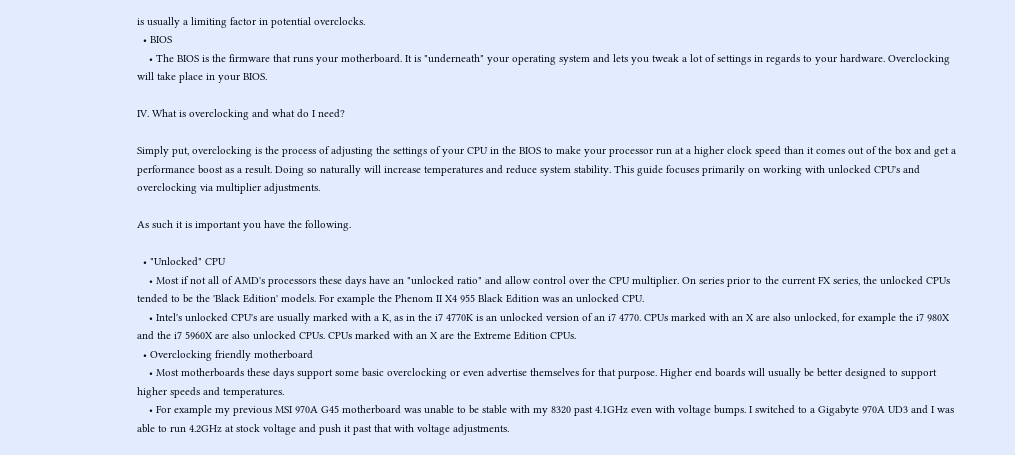is usually a limiting factor in potential overclocks.
  • BIOS
    • The BIOS is the firmware that runs your motherboard. It is "underneath" your operating system and lets you tweak a lot of settings in regards to your hardware. Overclocking will take place in your BIOS.

IV. What is overclocking and what do I need?

Simply put, overclocking is the process of adjusting the settings of your CPU in the BIOS to make your processor run at a higher clock speed than it comes out of the box and get a performance boost as a result. Doing so naturally will increase temperatures and reduce system stability. This guide focuses primarily on working with unlocked CPU's and overclocking via multiplier adjustments.

As such it is important you have the following.

  • "Unlocked" CPU
    • Most if not all of AMD's processors these days have an "unlocked ratio" and allow control over the CPU multiplier. On series prior to the current FX series, the unlocked CPUs tended to be the 'Black Edition' models. For example the Phenom II X4 955 Black Edition was an unlocked CPU.
    • Intel's unlocked CPU's are usually marked with a K, as in the i7 4770K is an unlocked version of an i7 4770. CPUs marked with an X are also unlocked, for example the i7 980X and the i7 5960X are also unlocked CPUs. CPUs marked with an X are the Extreme Edition CPUs.
  • Overclocking friendly motherboard
    • Most motherboards these days support some basic overclocking or even advertise themselves for that purpose. Higher end boards will usually be better designed to support higher speeds and temperatures.
    • For example my previous MSI 970A G45 motherboard was unable to be stable with my 8320 past 4.1GHz even with voltage bumps. I switched to a Gigabyte 970A UD3 and I was able to run 4.2GHz at stock voltage and push it past that with voltage adjustments.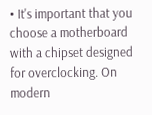• It's important that you choose a motherboard with a chipset designed for overclocking. On modern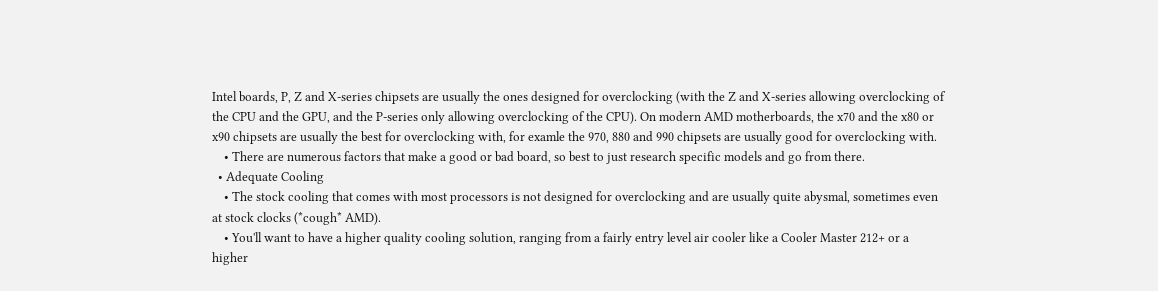Intel boards, P, Z and X-series chipsets are usually the ones designed for overclocking (with the Z and X-series allowing overclocking of the CPU and the GPU, and the P-series only allowing overclocking of the CPU). On modern AMD motherboards, the x70 and the x80 or x90 chipsets are usually the best for overclocking with, for examle the 970, 880 and 990 chipsets are usually good for overclocking with.
    • There are numerous factors that make a good or bad board, so best to just research specific models and go from there.
  • Adequate Cooling
    • The stock cooling that comes with most processors is not designed for overclocking and are usually quite abysmal, sometimes even at stock clocks (*cough* AMD).
    • You'll want to have a higher quality cooling solution, ranging from a fairly entry level air cooler like a Cooler Master 212+ or a higher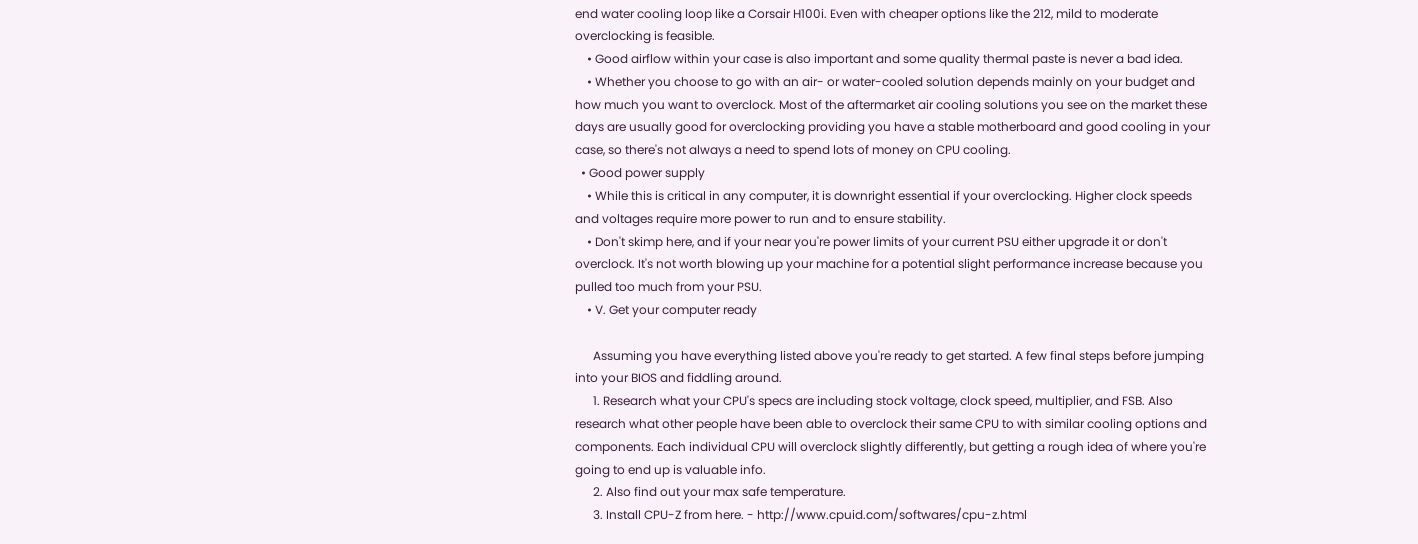end water cooling loop like a Corsair H100i. Even with cheaper options like the 212, mild to moderate overclocking is feasible.
    • Good airflow within your case is also important and some quality thermal paste is never a bad idea.
    • Whether you choose to go with an air- or water-cooled solution depends mainly on your budget and how much you want to overclock. Most of the aftermarket air cooling solutions you see on the market these days are usually good for overclocking providing you have a stable motherboard and good cooling in your case, so there's not always a need to spend lots of money on CPU cooling.
  • Good power supply
    • While this is critical in any computer, it is downright essential if your overclocking. Higher clock speeds and voltages require more power to run and to ensure stability.
    • Don't skimp here, and if your near you're power limits of your current PSU either upgrade it or don't overclock. It's not worth blowing up your machine for a potential slight performance increase because you pulled too much from your PSU.
    • V. Get your computer ready

      Assuming you have everything listed above you're ready to get started. A few final steps before jumping into your BIOS and fiddling around.
      1. Research what your CPU's specs are including stock voltage, clock speed, multiplier, and FSB. Also research what other people have been able to overclock their same CPU to with similar cooling options and components. Each individual CPU will overclock slightly differently, but getting a rough idea of where you're going to end up is valuable info.
      2. Also find out your max safe temperature.
      3. Install CPU-Z from here. - http://www.cpuid.com/softwares/cpu-z.html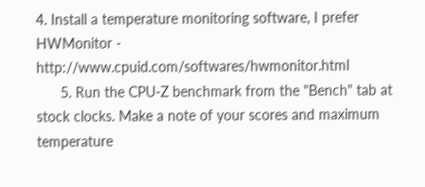4. Install a temperature monitoring software, I prefer HWMonitor - http://www.cpuid.com/softwares/hwmonitor.html
      5. Run the CPU-Z benchmark from the "Bench" tab at stock clocks. Make a note of your scores and maximum temperature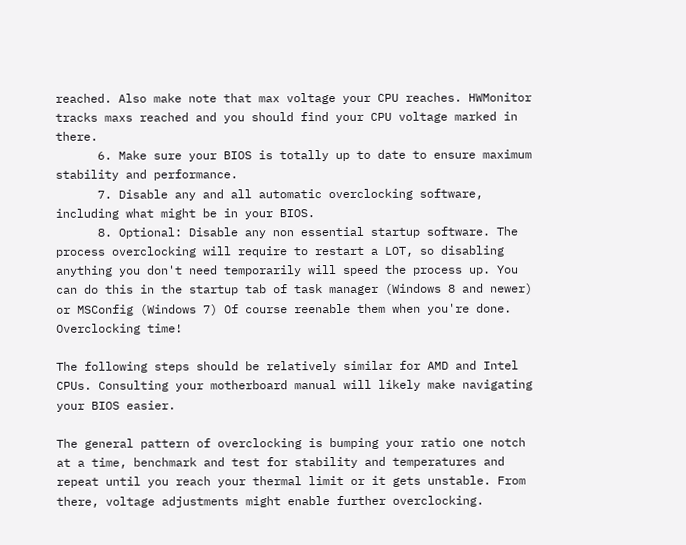reached. Also make note that max voltage your CPU reaches. HWMonitor tracks maxs reached and you should find your CPU voltage marked in there.
      6. Make sure your BIOS is totally up to date to ensure maximum stability and performance.
      7. Disable any and all automatic overclocking software, including what might be in your BIOS.
      8. Optional: Disable any non essential startup software. The process overclocking will require to restart a LOT, so disabling anything you don't need temporarily will speed the process up. You can do this in the startup tab of task manager (Windows 8 and newer) or MSConfig (Windows 7) Of course reenable them when you're done.
Overclocking time!

The following steps should be relatively similar for AMD and Intel CPUs. Consulting your motherboard manual will likely make navigating your BIOS easier.

The general pattern of overclocking is bumping your ratio one notch at a time, benchmark and test for stability and temperatures and repeat until you reach your thermal limit or it gets unstable. From there, voltage adjustments might enable further overclocking.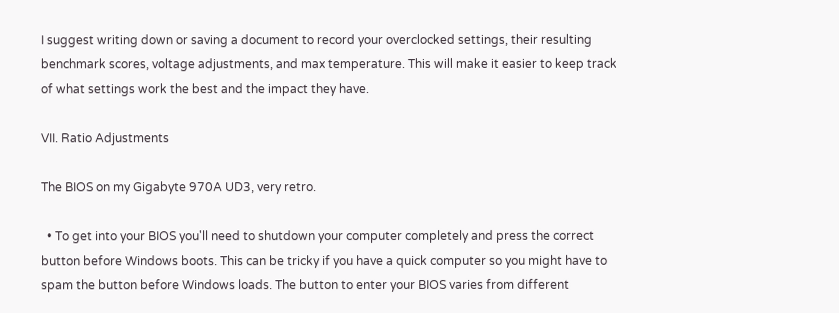I suggest writing down or saving a document to record your overclocked settings, their resulting benchmark scores, voltage adjustments, and max temperature. This will make it easier to keep track of what settings work the best and the impact they have.

VII. Ratio Adjustments

The BIOS on my Gigabyte 970A UD3, very retro.

  • To get into your BIOS you'll need to shutdown your computer completely and press the correct button before Windows boots. This can be tricky if you have a quick computer so you might have to spam the button before Windows loads. The button to enter your BIOS varies from different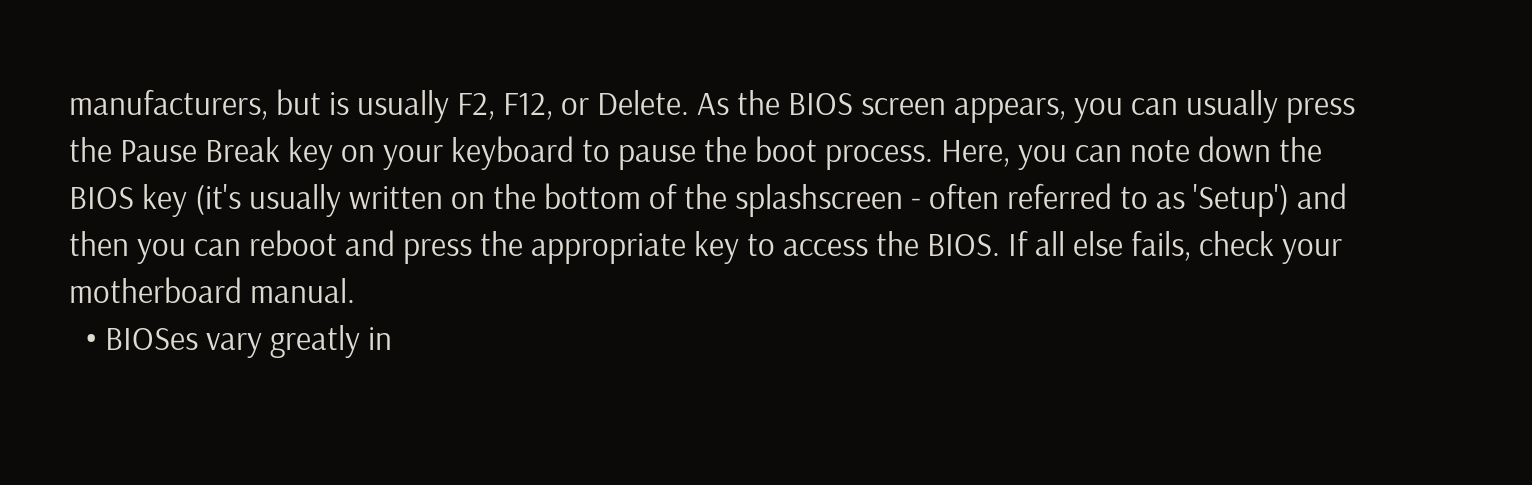manufacturers, but is usually F2, F12, or Delete. As the BIOS screen appears, you can usually press the Pause Break key on your keyboard to pause the boot process. Here, you can note down the BIOS key (it's usually written on the bottom of the splashscreen - often referred to as 'Setup') and then you can reboot and press the appropriate key to access the BIOS. If all else fails, check your motherboard manual.
  • BIOSes vary greatly in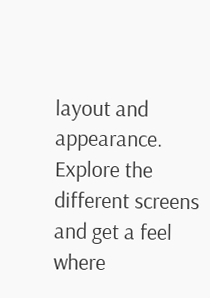layout and appearance. Explore the different screens and get a feel where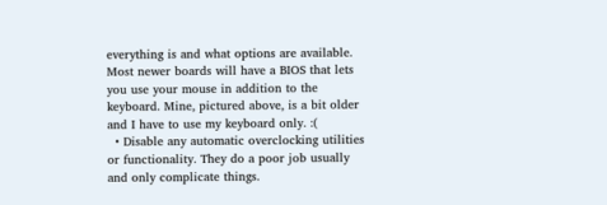everything is and what options are available. Most newer boards will have a BIOS that lets you use your mouse in addition to the keyboard. Mine, pictured above, is a bit older and I have to use my keyboard only. :(
  • Disable any automatic overclocking utilities or functionality. They do a poor job usually and only complicate things.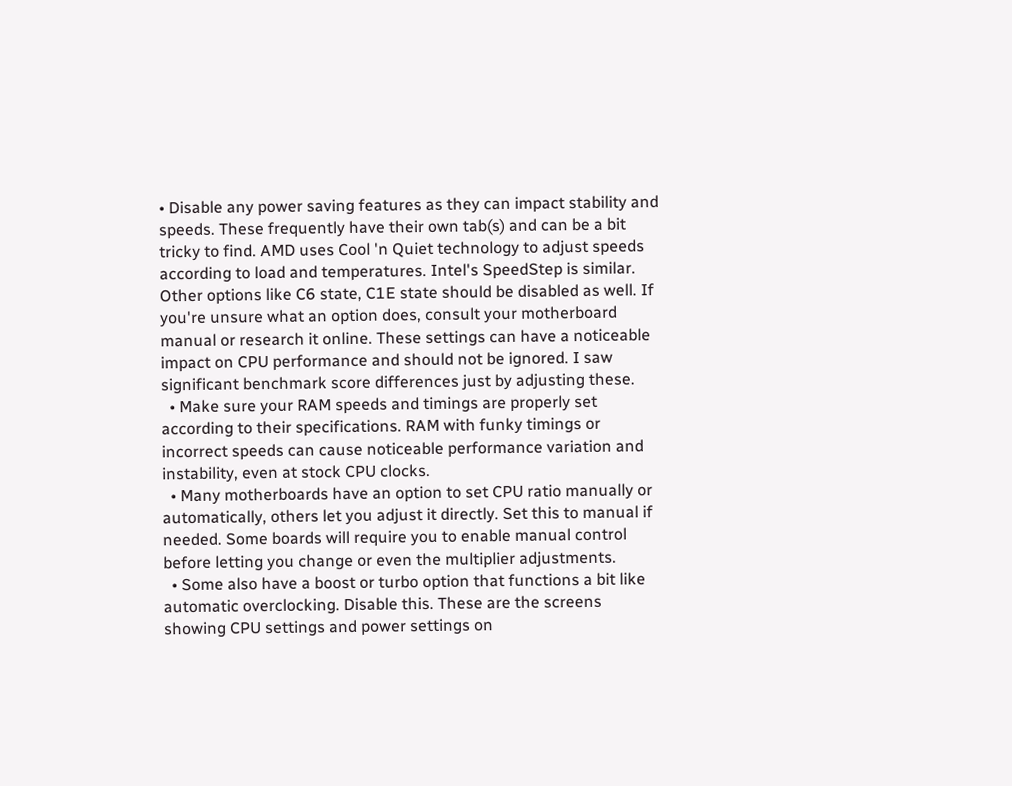• Disable any power saving features as they can impact stability and speeds. These frequently have their own tab(s) and can be a bit tricky to find. AMD uses Cool 'n Quiet technology to adjust speeds according to load and temperatures. Intel's SpeedStep is similar. Other options like C6 state, C1E state should be disabled as well. If you're unsure what an option does, consult your motherboard manual or research it online. These settings can have a noticeable impact on CPU performance and should not be ignored. I saw significant benchmark score differences just by adjusting these.
  • Make sure your RAM speeds and timings are properly set according to their specifications. RAM with funky timings or incorrect speeds can cause noticeable performance variation and instability, even at stock CPU clocks.
  • Many motherboards have an option to set CPU ratio manually or automatically, others let you adjust it directly. Set this to manual if needed. Some boards will require you to enable manual control before letting you change or even the multiplier adjustments.
  • Some also have a boost or turbo option that functions a bit like automatic overclocking. Disable this. These are the screens showing CPU settings and power settings on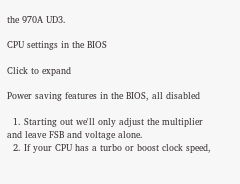the 970A UD3.

CPU settings in the BIOS

Click to expand

Power saving features in the BIOS, all disabled

  1. Starting out we'll only adjust the multiplier and leave FSB and voltage alone.
  2. If your CPU has a turbo or boost clock speed,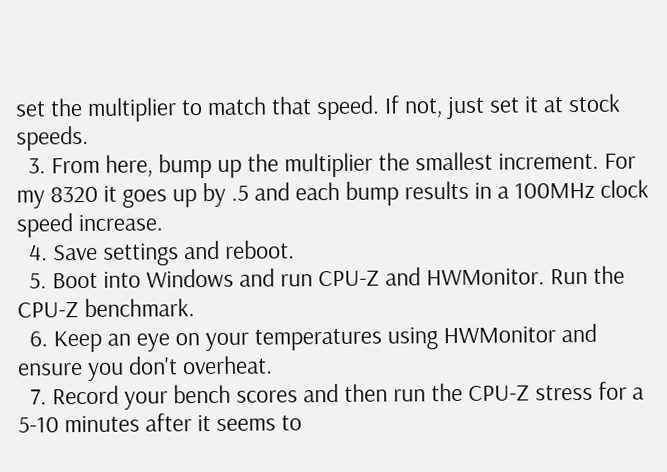set the multiplier to match that speed. If not, just set it at stock speeds.
  3. From here, bump up the multiplier the smallest increment. For my 8320 it goes up by .5 and each bump results in a 100MHz clock speed increase.
  4. Save settings and reboot.
  5. Boot into Windows and run CPU-Z and HWMonitor. Run the CPU-Z benchmark.
  6. Keep an eye on your temperatures using HWMonitor and ensure you don't overheat.
  7. Record your bench scores and then run the CPU-Z stress for a 5-10 minutes after it seems to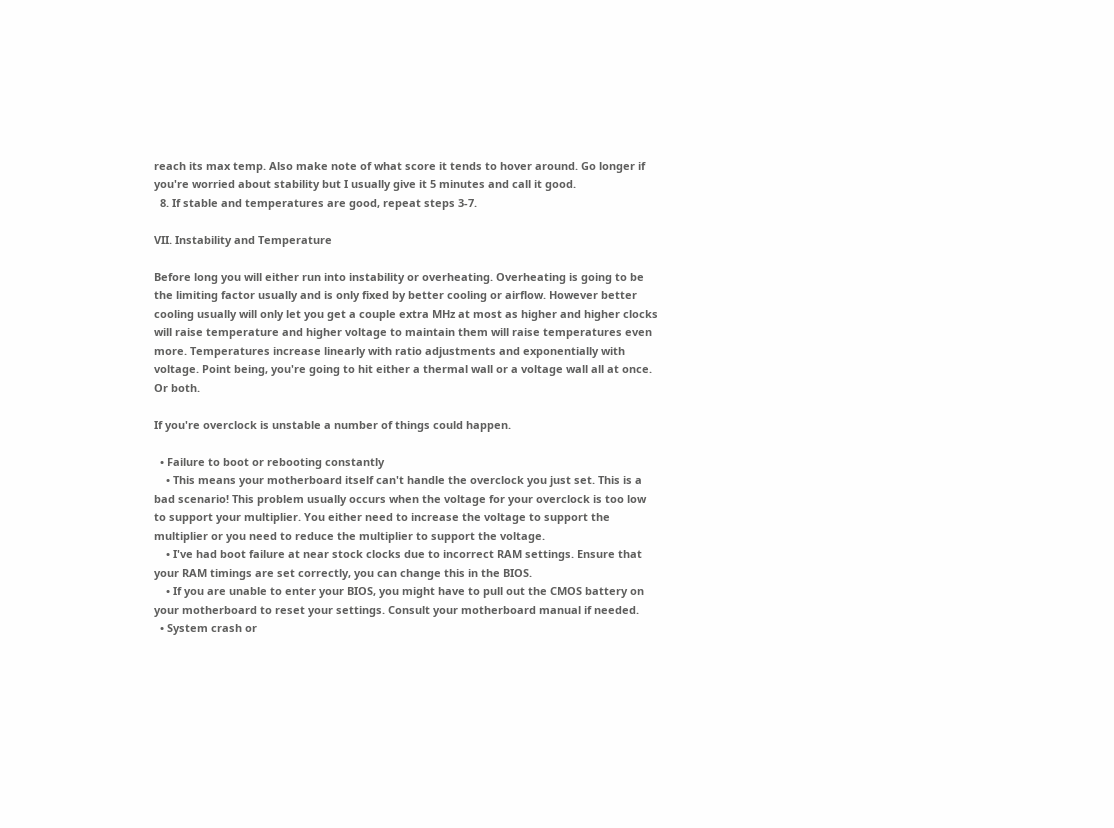reach its max temp. Also make note of what score it tends to hover around. Go longer if you're worried about stability but I usually give it 5 minutes and call it good.
  8. If stable and temperatures are good, repeat steps 3-7.

VII. Instability and Temperature

Before long you will either run into instability or overheating. Overheating is going to be the limiting factor usually and is only fixed by better cooling or airflow. However better cooling usually will only let you get a couple extra MHz at most as higher and higher clocks will raise temperature and higher voltage to maintain them will raise temperatures even more. Temperatures increase linearly with ratio adjustments and exponentially with voltage. Point being, you're going to hit either a thermal wall or a voltage wall all at once. Or both.

If you're overclock is unstable a number of things could happen.

  • Failure to boot or rebooting constantly
    • This means your motherboard itself can't handle the overclock you just set. This is a bad scenario! This problem usually occurs when the voltage for your overclock is too low to support your multiplier. You either need to increase the voltage to support the multiplier or you need to reduce the multiplier to support the voltage.
    • I've had boot failure at near stock clocks due to incorrect RAM settings. Ensure that your RAM timings are set correctly, you can change this in the BIOS.
    • If you are unable to enter your BIOS, you might have to pull out the CMOS battery on your motherboard to reset your settings. Consult your motherboard manual if needed.
  • System crash or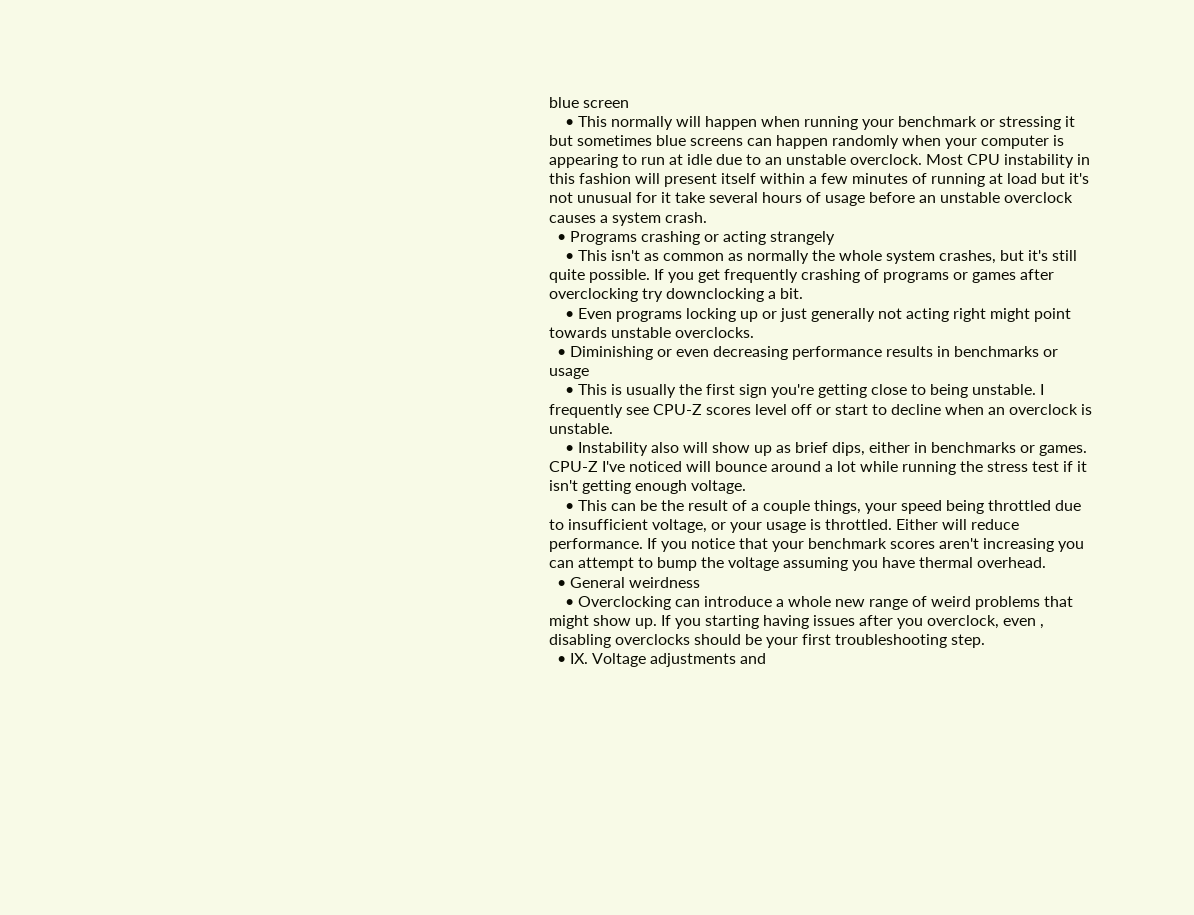blue screen
    • This normally will happen when running your benchmark or stressing it but sometimes blue screens can happen randomly when your computer is appearing to run at idle due to an unstable overclock. Most CPU instability in this fashion will present itself within a few minutes of running at load but it's not unusual for it take several hours of usage before an unstable overclock causes a system crash.
  • Programs crashing or acting strangely
    • This isn't as common as normally the whole system crashes, but it's still quite possible. If you get frequently crashing of programs or games after overclocking try downclocking a bit.
    • Even programs locking up or just generally not acting right might point towards unstable overclocks.
  • Diminishing or even decreasing performance results in benchmarks or usage
    • This is usually the first sign you're getting close to being unstable. I frequently see CPU-Z scores level off or start to decline when an overclock is unstable.
    • Instability also will show up as brief dips, either in benchmarks or games. CPU-Z I've noticed will bounce around a lot while running the stress test if it isn't getting enough voltage.
    • This can be the result of a couple things, your speed being throttled due to insufficient voltage, or your usage is throttled. Either will reduce performance. If you notice that your benchmark scores aren't increasing you can attempt to bump the voltage assuming you have thermal overhead.
  • General weirdness
    • Overclocking can introduce a whole new range of weird problems that might show up. If you starting having issues after you overclock, even , disabling overclocks should be your first troubleshooting step.
  • IX. Voltage adjustments and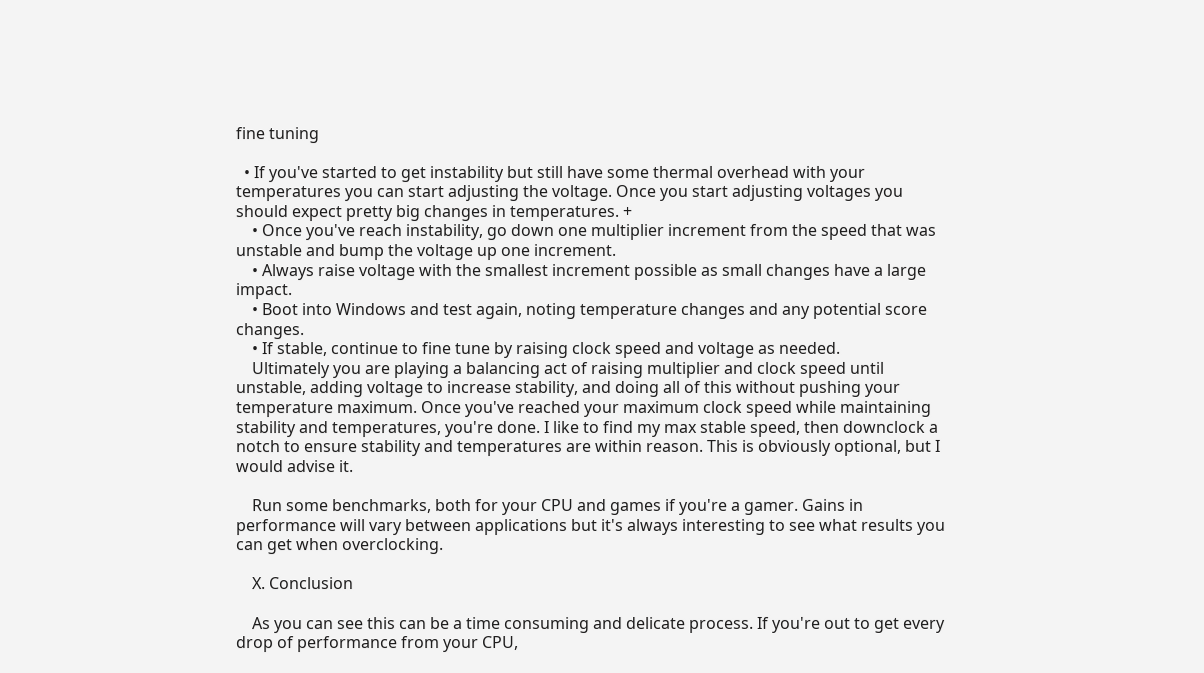fine tuning

  • If you've started to get instability but still have some thermal overhead with your temperatures you can start adjusting the voltage. Once you start adjusting voltages you should expect pretty big changes in temperatures. +
    • Once you've reach instability, go down one multiplier increment from the speed that was unstable and bump the voltage up one increment.
    • Always raise voltage with the smallest increment possible as small changes have a large impact.
    • Boot into Windows and test again, noting temperature changes and any potential score changes.
    • If stable, continue to fine tune by raising clock speed and voltage as needed.
    Ultimately you are playing a balancing act of raising multiplier and clock speed until unstable, adding voltage to increase stability, and doing all of this without pushing your temperature maximum. Once you've reached your maximum clock speed while maintaining stability and temperatures, you're done. I like to find my max stable speed, then downclock a notch to ensure stability and temperatures are within reason. This is obviously optional, but I would advise it.

    Run some benchmarks, both for your CPU and games if you're a gamer. Gains in performance will vary between applications but it's always interesting to see what results you can get when overclocking.

    X. Conclusion

    As you can see this can be a time consuming and delicate process. If you're out to get every drop of performance from your CPU,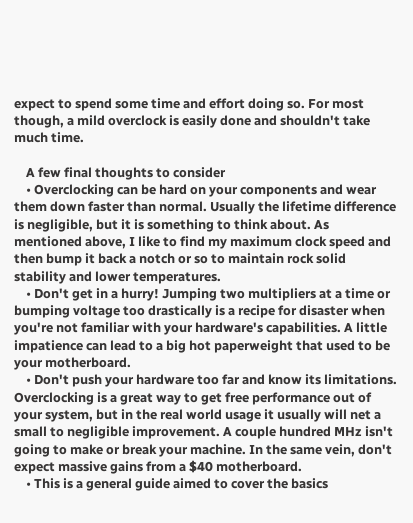expect to spend some time and effort doing so. For most though, a mild overclock is easily done and shouldn't take much time.

    A few final thoughts to consider
    • Overclocking can be hard on your components and wear them down faster than normal. Usually the lifetime difference is negligible, but it is something to think about. As mentioned above, I like to find my maximum clock speed and then bump it back a notch or so to maintain rock solid stability and lower temperatures.
    • Don't get in a hurry! Jumping two multipliers at a time or bumping voltage too drastically is a recipe for disaster when you're not familiar with your hardware's capabilities. A little impatience can lead to a big hot paperweight that used to be your motherboard.
    • Don't push your hardware too far and know its limitations. Overclocking is a great way to get free performance out of your system, but in the real world usage it usually will net a small to negligible improvement. A couple hundred MHz isn't going to make or break your machine. In the same vein, don't expect massive gains from a $40 motherboard.
    • This is a general guide aimed to cover the basics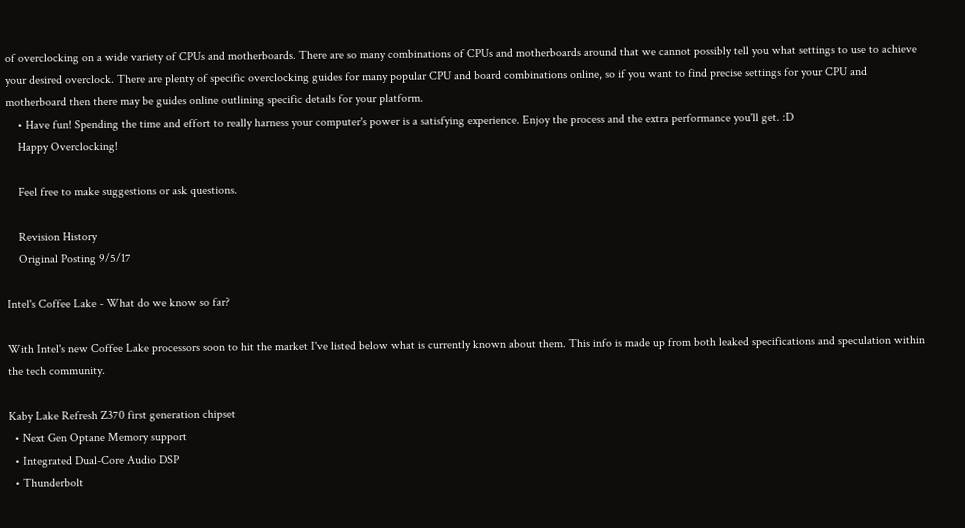of overclocking on a wide variety of CPUs and motherboards. There are so many combinations of CPUs and motherboards around that we cannot possibly tell you what settings to use to achieve your desired overclock. There are plenty of specific overclocking guides for many popular CPU and board combinations online, so if you want to find precise settings for your CPU and motherboard then there may be guides online outlining specific details for your platform.
    • Have fun! Spending the time and effort to really harness your computer's power is a satisfying experience. Enjoy the process and the extra performance you'll get. :D
    Happy Overclocking!

    Feel free to make suggestions or ask questions.

    Revision History
    Original Posting 9/5/17

Intel's Coffee Lake - What do we know so far?

With Intel's new Coffee Lake processors soon to hit the market I've listed below what is currently known about them. This info is made up from both leaked specifications and speculation within the tech community.

Kaby Lake Refresh Z370 first generation chipset
  • Next Gen Optane Memory support
  • Integrated Dual-Core Audio DSP
  • Thunderbolt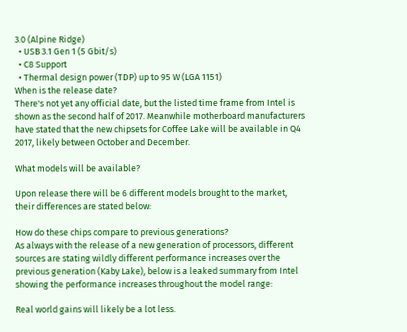3.0 (Alpine Ridge)
  • USB 3.1 Gen 1 (5 Gbit/s)
  • C8 Support
  • Thermal design power (TDP) up to 95 W (LGA 1151)
When is the release date?
There's not yet any official date, but the listed time frame from Intel is shown as the second half of 2017. Meanwhile motherboard manufacturers have stated that the new chipsets for Coffee Lake will be available in Q4 2017, likely between October and December.

What models will be available?

Upon release there will be 6 different models brought to the market, their differences are stated below:

How do these chips compare to previous generations?
As always with the release of a new generation of processors, different sources are stating wildly different performance increases over the previous generation (Kaby Lake), below is a leaked summary from Intel showing the performance increases throughout the model range:

Real world gains will likely be a lot less.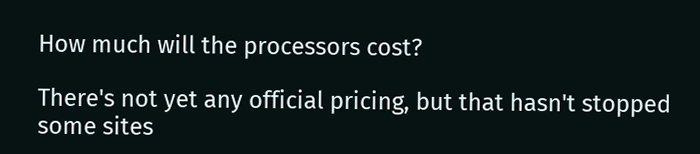How much will the processors cost?

There's not yet any official pricing, but that hasn't stopped some sites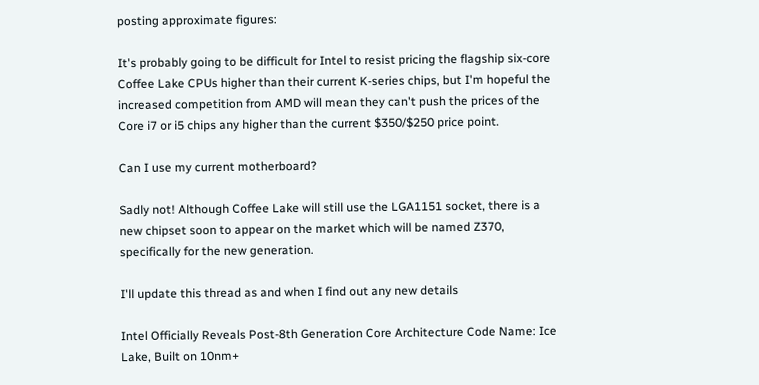posting approximate figures:

It's probably going to be difficult for Intel to resist pricing the flagship six-core Coffee Lake CPUs higher than their current K-series chips, but I'm hopeful the increased competition from AMD will mean they can't push the prices of the Core i7 or i5 chips any higher than the current $350/$250 price point.

Can I use my current motherboard?

Sadly not! Although Coffee Lake will still use the LGA1151 socket, there is a new chipset soon to appear on the market which will be named Z370, specifically for the new generation.

I'll update this thread as and when I find out any new details

Intel Officially Reveals Post-8th Generation Core Architecture Code Name: Ice Lake, Built on 10nm+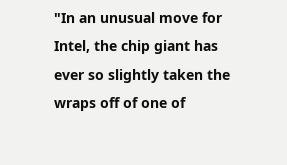"In an unusual move for Intel, the chip giant has ever so slightly taken the wraps off of one of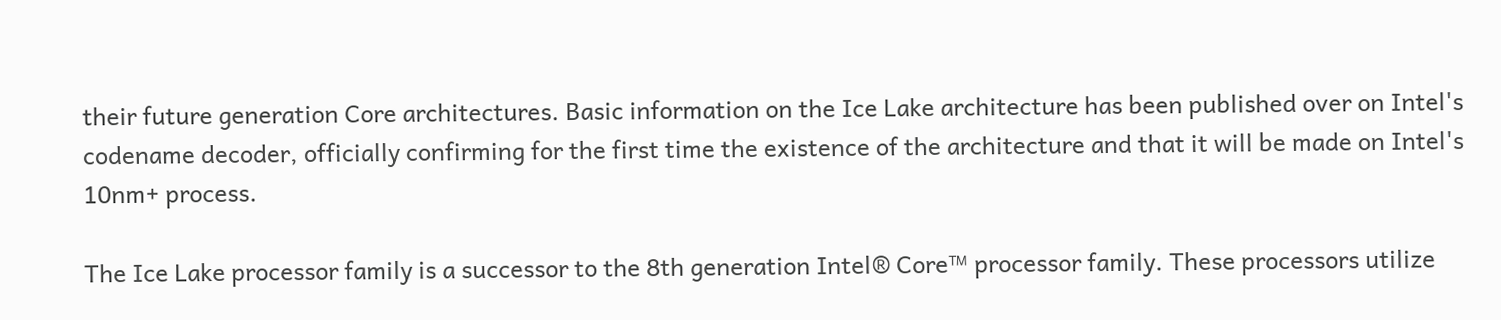their future generation Core architectures. Basic information on the Ice Lake architecture has been published over on Intel's codename decoder, officially confirming for the first time the existence of the architecture and that it will be made on Intel's 10nm+ process.

The Ice Lake processor family is a successor to the 8th generation Intel® Core™ processor family. These processors utilize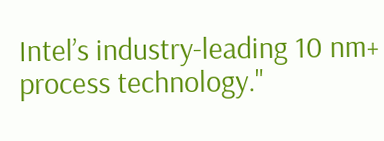Intel’s industry-leading 10 nm+ process technology."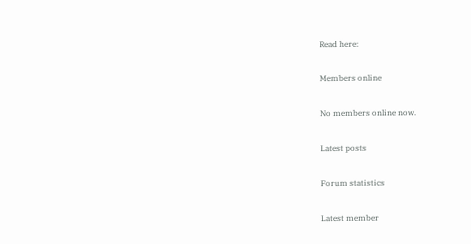Read here:

Members online

No members online now.

Latest posts

Forum statistics

Latest member